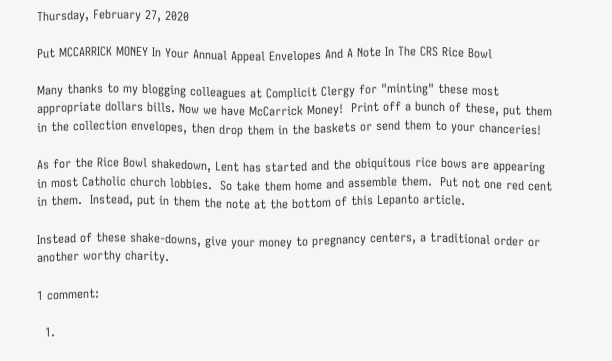Thursday, February 27, 2020

Put MCCARRICK MONEY In Your Annual Appeal Envelopes And A Note In The CRS Rice Bowl

Many thanks to my blogging colleagues at Complicit Clergy for "minting" these most appropriate dollars bills. Now we have McCarrick Money!  Print off a bunch of these, put them in the collection envelopes, then drop them in the baskets or send them to your chanceries!

As for the Rice Bowl shakedown, Lent has started and the obiquitous rice bows are appearing in most Catholic church lobbies.  So take them home and assemble them.  Put not one red cent in them.  Instead, put in them the note at the bottom of this Lepanto article.

Instead of these shake-downs, give your money to pregnancy centers, a traditional order or another worthy charity.

1 comment:

  1.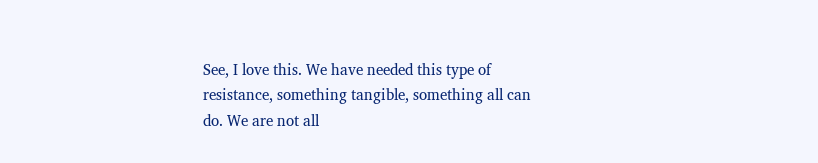See, I love this. We have needed this type of resistance, something tangible, something all can do. We are not all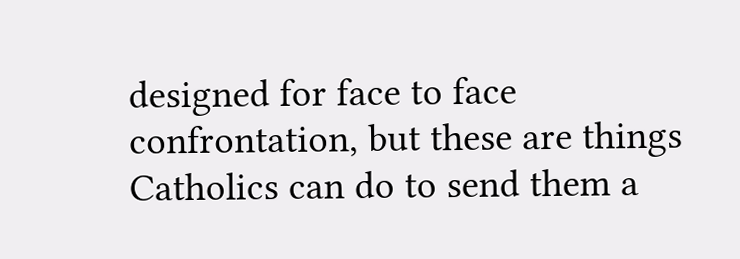designed for face to face confrontation, but these are things Catholics can do to send them a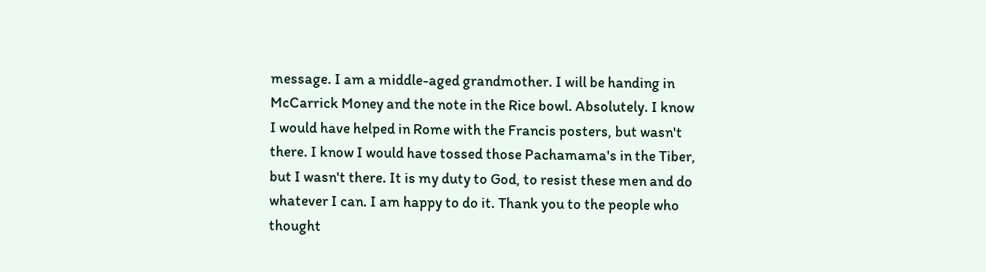message. I am a middle-aged grandmother. I will be handing in McCarrick Money and the note in the Rice bowl. Absolutely. I know I would have helped in Rome with the Francis posters, but wasn't there. I know I would have tossed those Pachamama's in the Tiber, but I wasn't there. It is my duty to God, to resist these men and do whatever I can. I am happy to do it. Thank you to the people who thought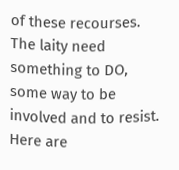of these recourses. The laity need something to DO, some way to be involved and to resist. Here are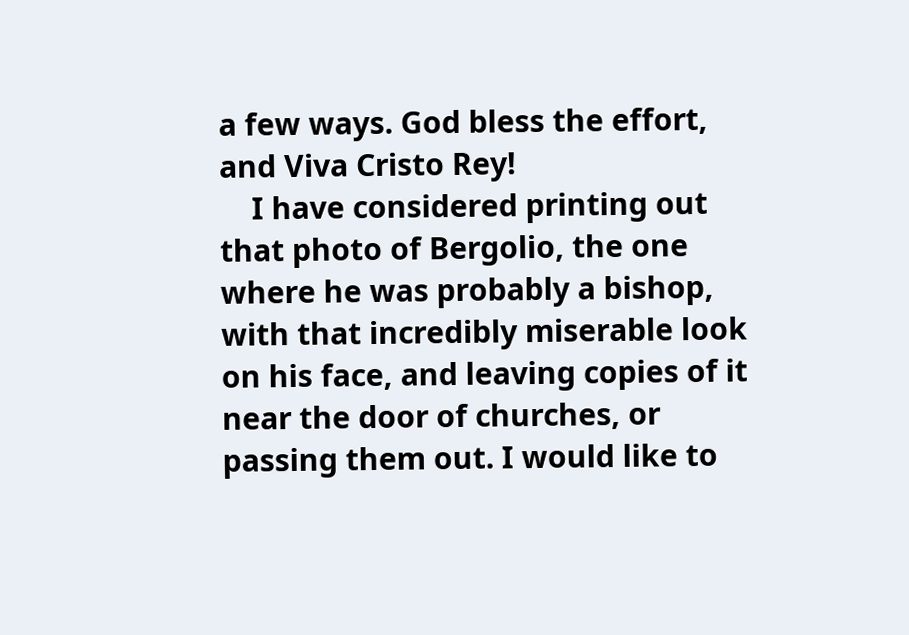a few ways. God bless the effort, and Viva Cristo Rey!
    I have considered printing out that photo of Bergolio, the one where he was probably a bishop, with that incredibly miserable look on his face, and leaving copies of it near the door of churches, or passing them out. I would like to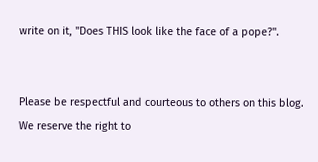write on it, "Does THIS look like the face of a pope?".


Please be respectful and courteous to others on this blog. We reserve the right to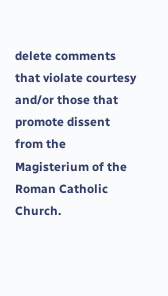delete comments that violate courtesy and/or those that promote dissent from the Magisterium of the Roman Catholic Church.